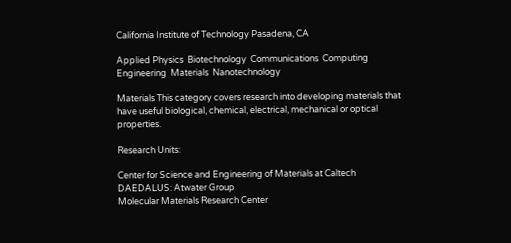California Institute of Technology Pasadena, CA

Applied Physics  Biotechnology  Communications  Computing  Engineering  Materials  Nanotechnology

Materials This category covers research into developing materials that have useful biological, chemical, electrical, mechanical or optical properties.

Research Units:

Center for Science and Engineering of Materials at Caltech
DAEDALUS: Atwater Group
Molecular Materials Research Center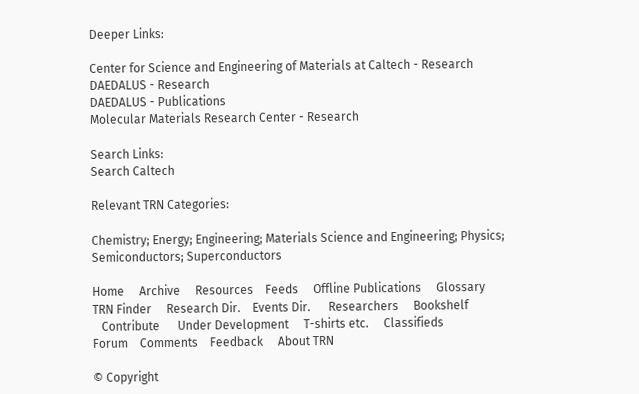Deeper Links:

Center for Science and Engineering of Materials at Caltech - Research
DAEDALUS - Research
DAEDALUS - Publications
Molecular Materials Research Center - Research

Search Links:
Search Caltech

Relevant TRN Categories:

Chemistry; Energy; Engineering; Materials Science and Engineering; Physics; Semiconductors; Superconductors

Home     Archive     Resources    Feeds     Offline Publications     Glossary
TRN Finder     Research Dir.    Events Dir.      Researchers     Bookshelf
   Contribute      Under Development     T-shirts etc.     Classifieds
Forum    Comments    Feedback     About TRN

© Copyright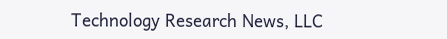Technology Research News, LLC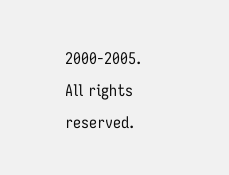2000-2005. All rights reserved.